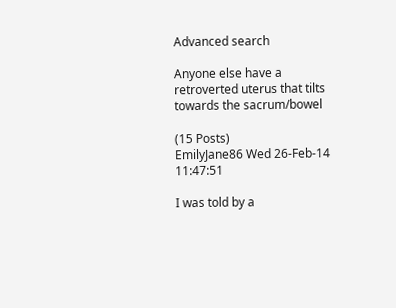Advanced search

Anyone else have a retroverted uterus that tilts towards the sacrum/bowel

(15 Posts)
EmilyJane86 Wed 26-Feb-14 11:47:51

I was told by a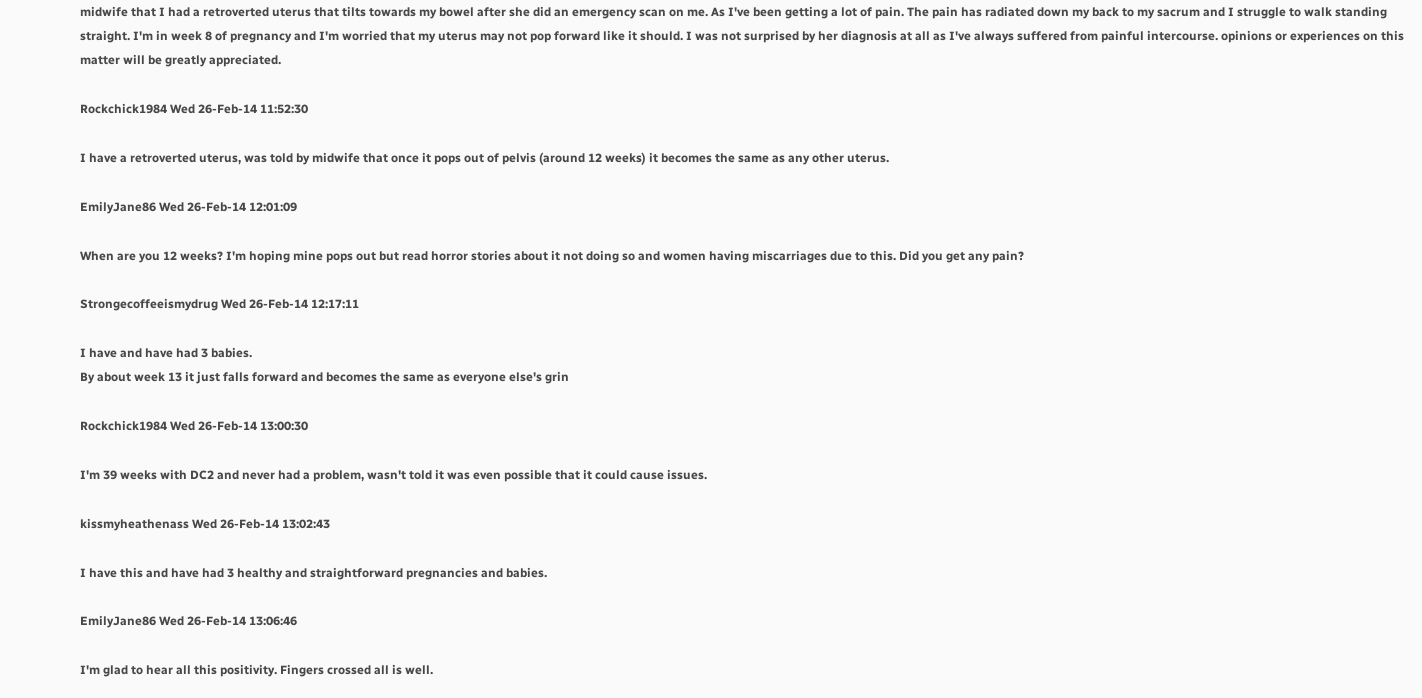midwife that I had a retroverted uterus that tilts towards my bowel after she did an emergency scan on me. As I've been getting a lot of pain. The pain has radiated down my back to my sacrum and I struggle to walk standing straight. I'm in week 8 of pregnancy and I'm worried that my uterus may not pop forward like it should. I was not surprised by her diagnosis at all as I've always suffered from painful intercourse. opinions or experiences on this matter will be greatly appreciated.

Rockchick1984 Wed 26-Feb-14 11:52:30

I have a retroverted uterus, was told by midwife that once it pops out of pelvis (around 12 weeks) it becomes the same as any other uterus.

EmilyJane86 Wed 26-Feb-14 12:01:09

When are you 12 weeks? I'm hoping mine pops out but read horror stories about it not doing so and women having miscarriages due to this. Did you get any pain?

Strongecoffeeismydrug Wed 26-Feb-14 12:17:11

I have and have had 3 babies.
By about week 13 it just falls forward and becomes the same as everyone else's grin

Rockchick1984 Wed 26-Feb-14 13:00:30

I'm 39 weeks with DC2 and never had a problem, wasn't told it was even possible that it could cause issues.

kissmyheathenass Wed 26-Feb-14 13:02:43

I have this and have had 3 healthy and straightforward pregnancies and babies.

EmilyJane86 Wed 26-Feb-14 13:06:46

I'm glad to hear all this positivity. Fingers crossed all is well.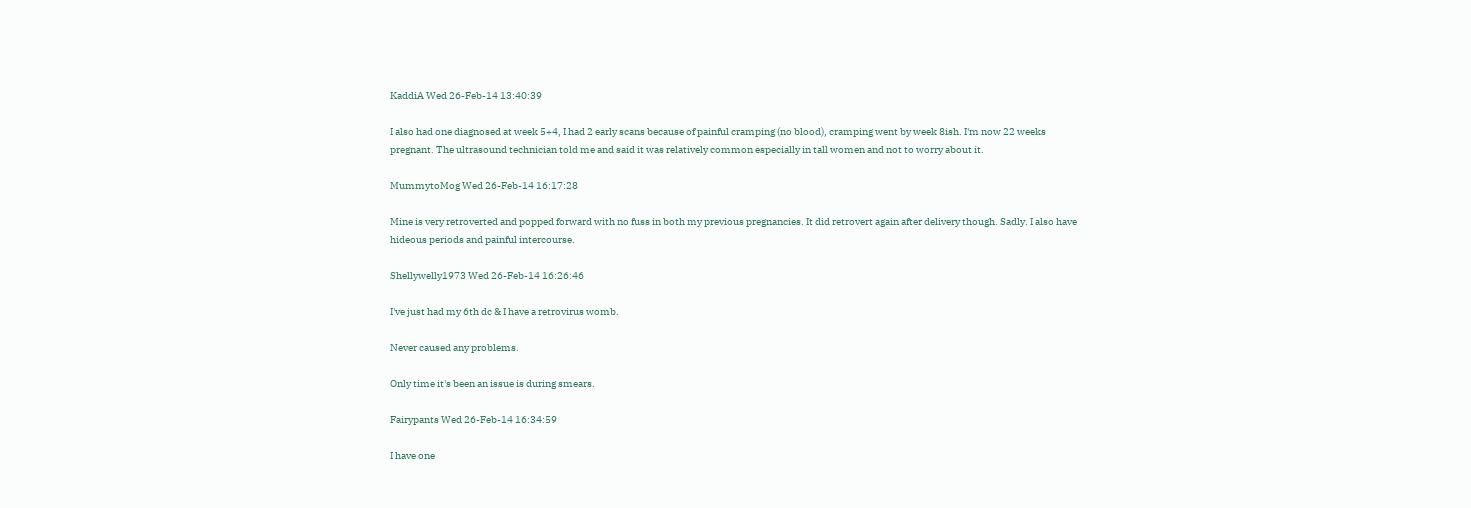KaddiA Wed 26-Feb-14 13:40:39

I also had one diagnosed at week 5+4, I had 2 early scans because of painful cramping (no blood), cramping went by week 8ish. I'm now 22 weeks pregnant. The ultrasound technician told me and said it was relatively common especially in tall women and not to worry about it.

MummytoMog Wed 26-Feb-14 16:17:28

Mine is very retroverted and popped forward with no fuss in both my previous pregnancies. It did retrovert again after delivery though. Sadly. I also have hideous periods and painful intercourse.

Shellywelly1973 Wed 26-Feb-14 16:26:46

I've just had my 6th dc & I have a retrovirus womb.

Never caused any problems.

Only time it's been an issue is during smears.

Fairypants Wed 26-Feb-14 16:34:59

I have one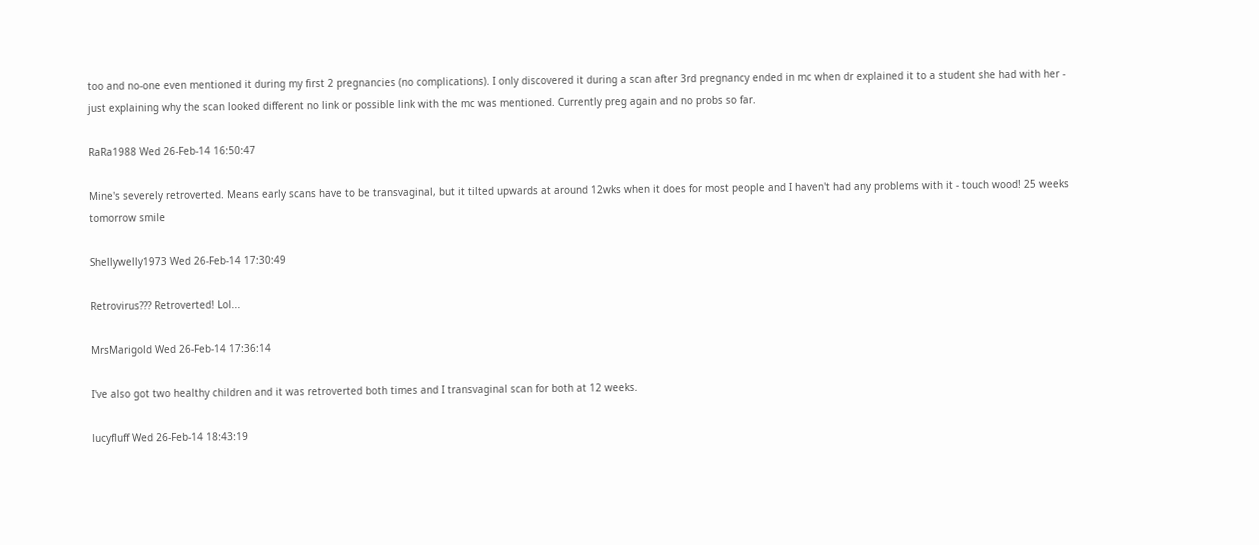too and no-one even mentioned it during my first 2 pregnancies (no complications). I only discovered it during a scan after 3rd pregnancy ended in mc when dr explained it to a student she had with her - just explaining why the scan looked different no link or possible link with the mc was mentioned. Currently preg again and no probs so far.

RaRa1988 Wed 26-Feb-14 16:50:47

Mine's severely retroverted. Means early scans have to be transvaginal, but it tilted upwards at around 12wks when it does for most people and I haven't had any problems with it - touch wood! 25 weeks tomorrow smile

Shellywelly1973 Wed 26-Feb-14 17:30:49

Retrovirus??? Retroverted! Lol...

MrsMarigold Wed 26-Feb-14 17:36:14

I've also got two healthy children and it was retroverted both times and I transvaginal scan for both at 12 weeks.

lucyfluff Wed 26-Feb-14 18:43:19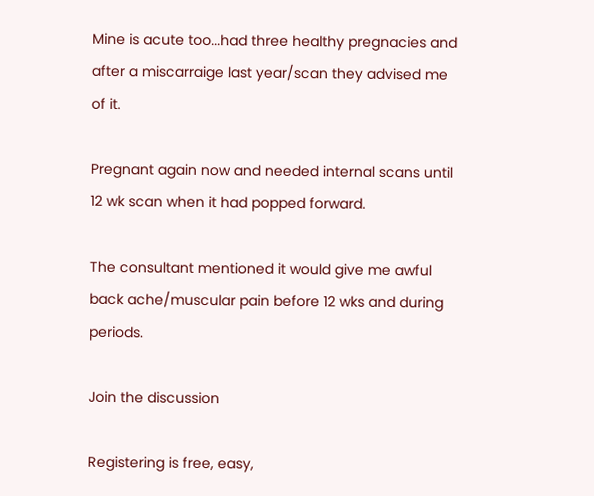Mine is acute too...had three healthy pregnacies and after a miscarraige last year/scan they advised me of it.

Pregnant again now and needed internal scans until 12 wk scan when it had popped forward.

The consultant mentioned it would give me awful back ache/muscular pain before 12 wks and during periods.

Join the discussion

Registering is free, easy,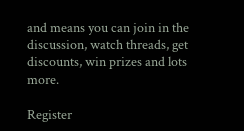and means you can join in the discussion, watch threads, get discounts, win prizes and lots more.

Register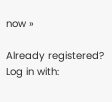now »

Already registered? Log in with: